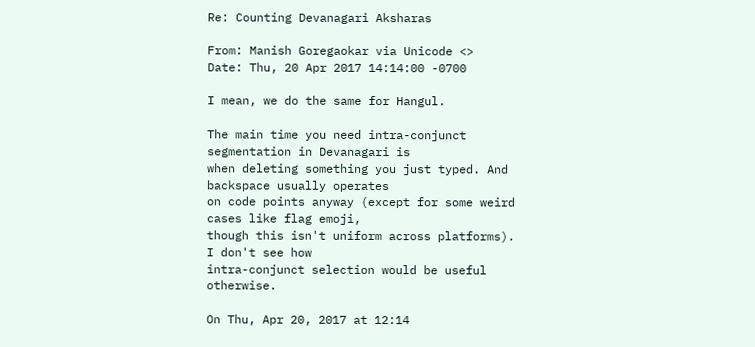Re: Counting Devanagari Aksharas

From: Manish Goregaokar via Unicode <>
Date: Thu, 20 Apr 2017 14:14:00 -0700

I mean, we do the same for Hangul.

The main time you need intra-conjunct segmentation in Devanagari is
when deleting something you just typed. And backspace usually operates
on code points anyway (except for some weird cases like flag emoji,
though this isn't uniform across platforms). I don't see how
intra-conjunct selection would be useful otherwise.

On Thu, Apr 20, 2017 at 12:14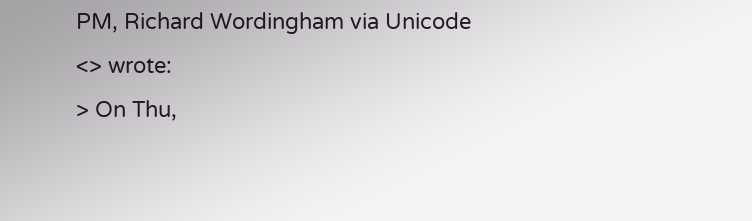PM, Richard Wordingham via Unicode
<> wrote:
> On Thu,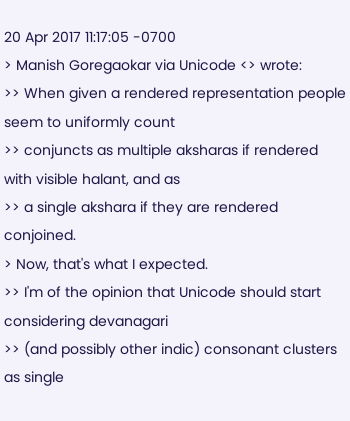20 Apr 2017 11:17:05 -0700
> Manish Goregaokar via Unicode <> wrote:
>> When given a rendered representation people seem to uniformly count
>> conjuncts as multiple aksharas if rendered with visible halant, and as
>> a single akshara if they are rendered conjoined.
> Now, that's what I expected.
>> I'm of the opinion that Unicode should start considering devanagari
>> (and possibly other indic) consonant clusters as single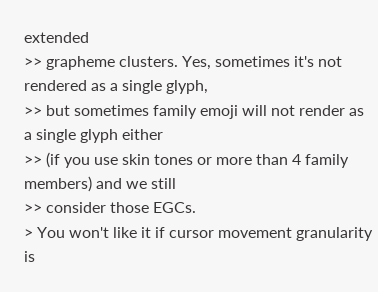extended
>> grapheme clusters. Yes, sometimes it's not rendered as a single glyph,
>> but sometimes family emoji will not render as a single glyph either
>> (if you use skin tones or more than 4 family members) and we still
>> consider those EGCs.
> You won't like it if cursor movement granularity is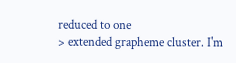reduced to one
> extended grapheme cluster. I'm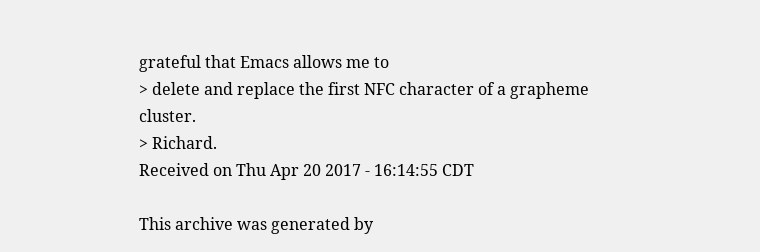grateful that Emacs allows me to
> delete and replace the first NFC character of a grapheme cluster.
> Richard.
Received on Thu Apr 20 2017 - 16:14:55 CDT

This archive was generated by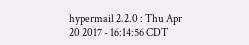hypermail 2.2.0 : Thu Apr 20 2017 - 16:14:56 CDT